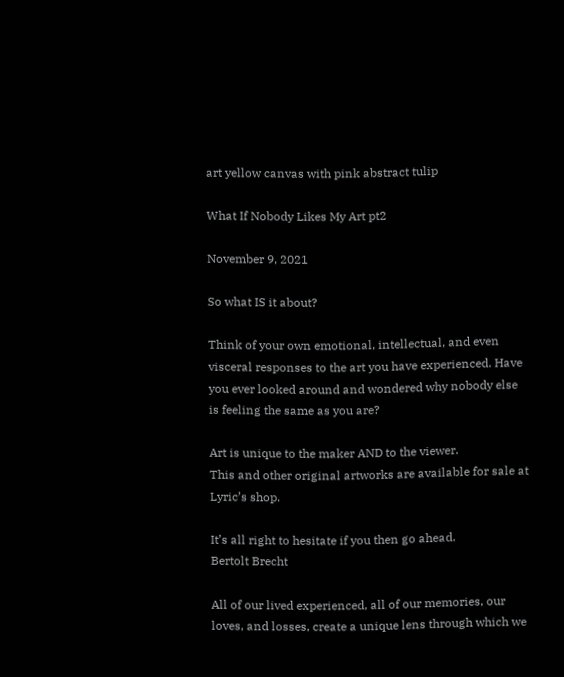art yellow canvas with pink abstract tulip

What If Nobody Likes My Art pt2

November 9, 2021

So what IS it about?

Think of your own emotional, intellectual, and even visceral responses to the art you have experienced. Have you ever looked around and wondered why nobody else is feeling the same as you are?

Art is unique to the maker AND to the viewer.
This and other original artworks are available for sale at Lyric’s shop.

It’s all right to hesitate if you then go ahead.
Bertolt Brecht

All of our lived experienced, all of our memories, our loves, and losses, create a unique lens through which we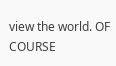view the world. OF COURSE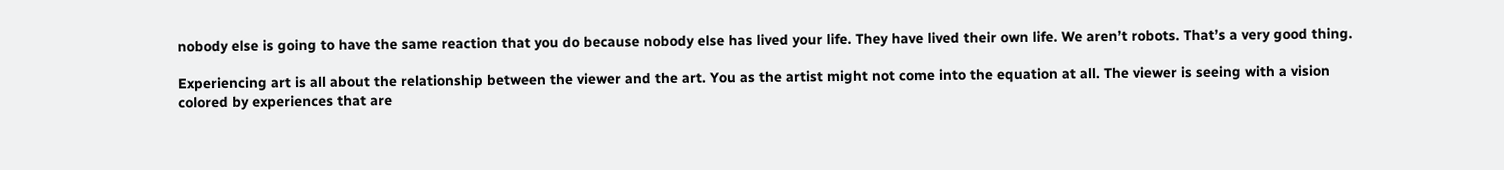nobody else is going to have the same reaction that you do because nobody else has lived your life. They have lived their own life. We aren’t robots. That’s a very good thing.

Experiencing art is all about the relationship between the viewer and the art. You as the artist might not come into the equation at all. The viewer is seeing with a vision colored by experiences that are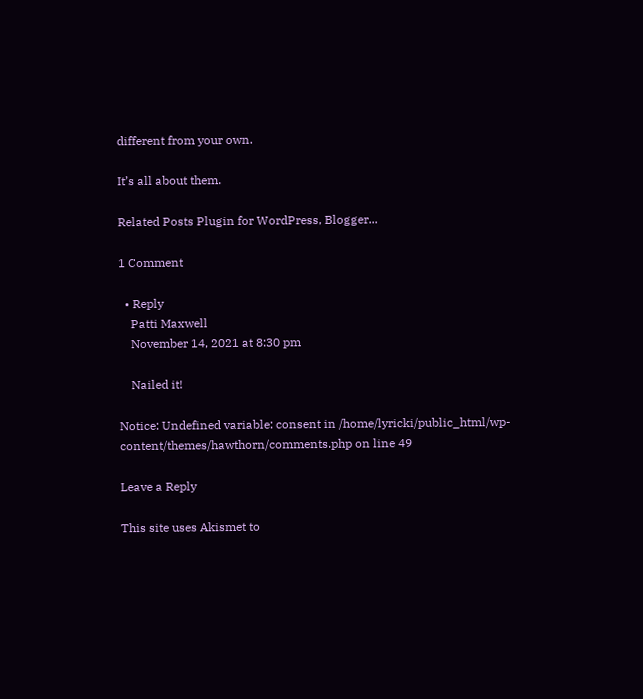different from your own.

It’s all about them.

Related Posts Plugin for WordPress, Blogger...

1 Comment

  • Reply
    Patti Maxwell
    November 14, 2021 at 8:30 pm

    Nailed it!

Notice: Undefined variable: consent in /home/lyricki/public_html/wp-content/themes/hawthorn/comments.php on line 49

Leave a Reply

This site uses Akismet to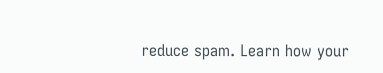reduce spam. Learn how your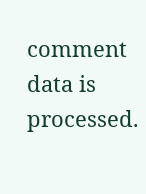comment data is processed.